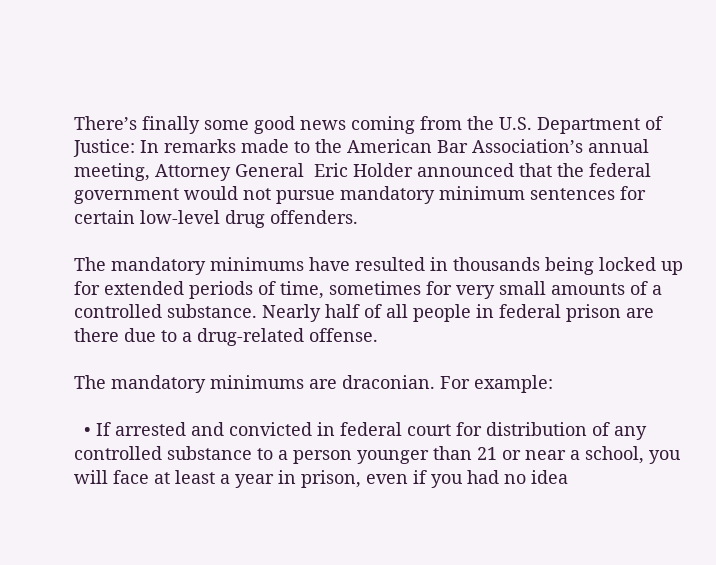There’s finally some good news coming from the U.S. Department of Justice: In remarks made to the American Bar Association’s annual meeting, Attorney General  Eric Holder announced that the federal government would not pursue mandatory minimum sentences for certain low-level drug offenders.

The mandatory minimums have resulted in thousands being locked up for extended periods of time, sometimes for very small amounts of a controlled substance. Nearly half of all people in federal prison are there due to a drug-related offense.

The mandatory minimums are draconian. For example:

  • If arrested and convicted in federal court for distribution of any controlled substance to a person younger than 21 or near a school, you will face at least a year in prison, even if you had no idea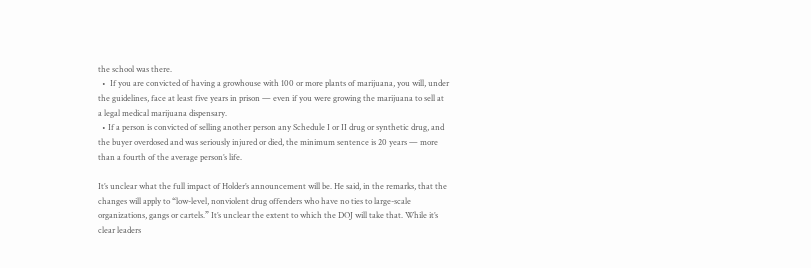the school was there.
  •  If you are convicted of having a growhouse with 100 or more plants of marijuana, you will, under the guidelines, face at least five years in prison — even if you were growing the marijuana to sell at a legal medical marijuana dispensary.
  • If a person is convicted of selling another person any Schedule I or II drug or synthetic drug, and the buyer overdosed and was seriously injured or died, the minimum sentence is 20 years — more than a fourth of the average person’s life.

It’s unclear what the full impact of Holder’s announcement will be. He said, in the remarks, that the changes will apply to “low-level, nonviolent drug offenders who have no ties to large-scale organizations, gangs or cartels.” It’s unclear the extent to which the DOJ will take that. While it’s clear leaders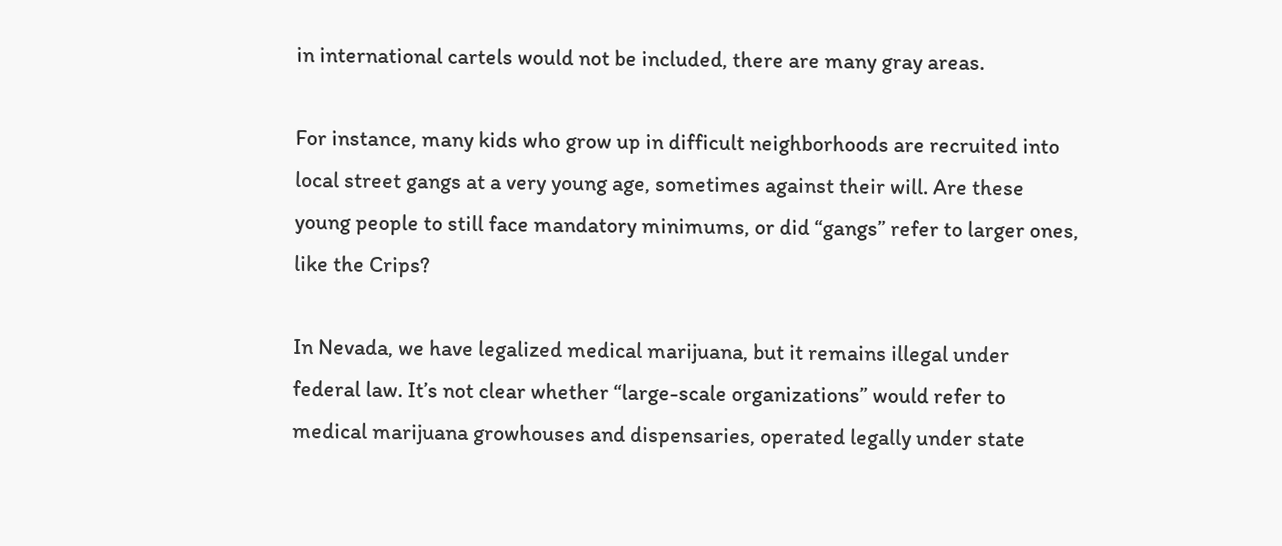in international cartels would not be included, there are many gray areas.

For instance, many kids who grow up in difficult neighborhoods are recruited into local street gangs at a very young age, sometimes against their will. Are these young people to still face mandatory minimums, or did “gangs” refer to larger ones, like the Crips?

In Nevada, we have legalized medical marijuana, but it remains illegal under federal law. It’s not clear whether “large-scale organizations” would refer to medical marijuana growhouses and dispensaries, operated legally under state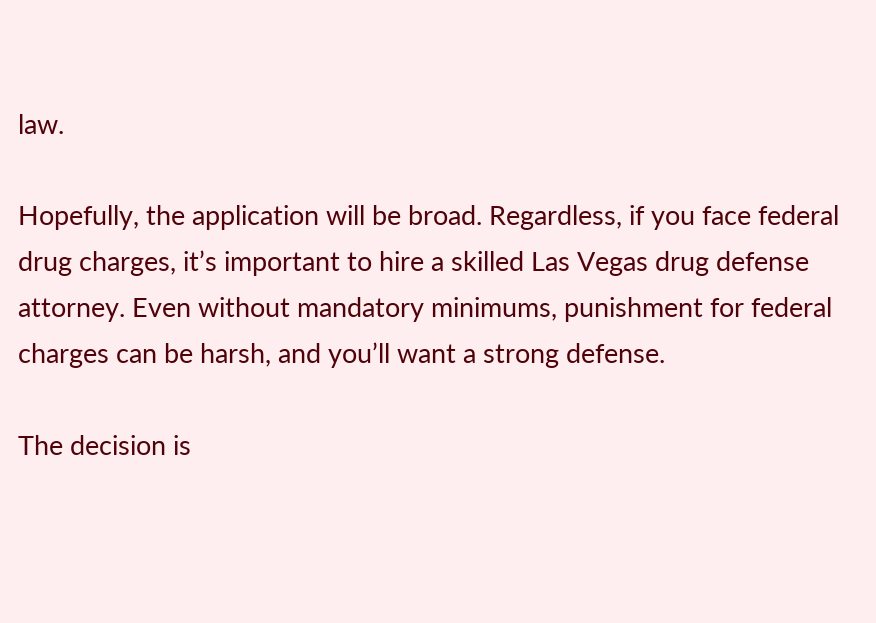law.

Hopefully, the application will be broad. Regardless, if you face federal drug charges, it’s important to hire a skilled Las Vegas drug defense attorney. Even without mandatory minimums, punishment for federal charges can be harsh, and you’ll want a strong defense.

The decision is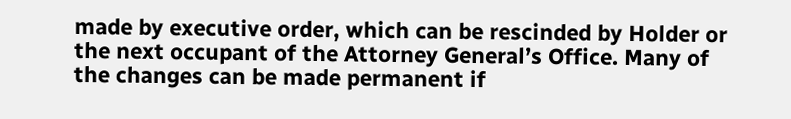made by executive order, which can be rescinded by Holder or the next occupant of the Attorney General’s Office. Many of the changes can be made permanent if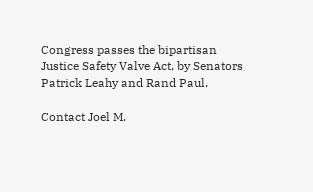Congress passes the bipartisan Justice Safety Valve Act, by Senators Patrick Leahy and Rand Paul.

Contact Joel M.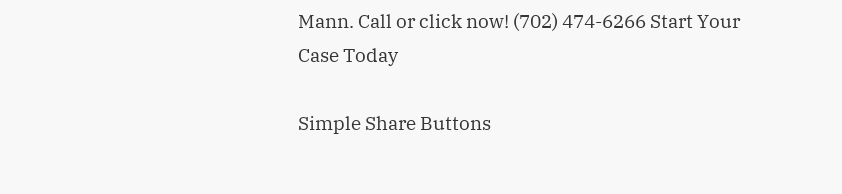Mann. Call or click now! (702) 474-6266 Start Your Case Today

Simple Share Buttons